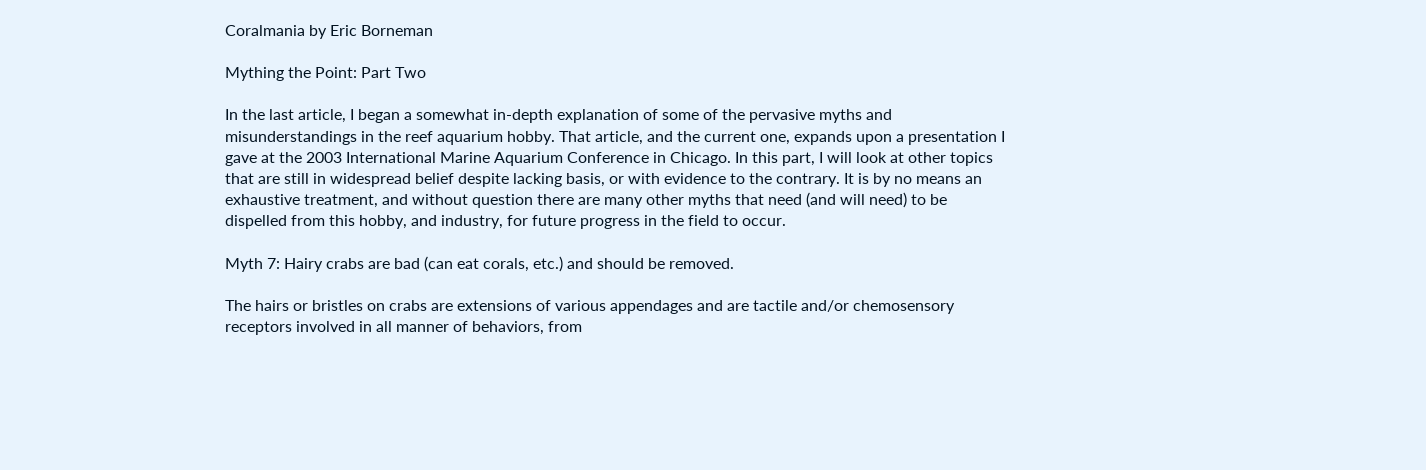Coralmania by Eric Borneman

Mything the Point: Part Two

In the last article, I began a somewhat in-depth explanation of some of the pervasive myths and misunderstandings in the reef aquarium hobby. That article, and the current one, expands upon a presentation I gave at the 2003 International Marine Aquarium Conference in Chicago. In this part, I will look at other topics that are still in widespread belief despite lacking basis, or with evidence to the contrary. It is by no means an exhaustive treatment, and without question there are many other myths that need (and will need) to be dispelled from this hobby, and industry, for future progress in the field to occur.

Myth 7: Hairy crabs are bad (can eat corals, etc.) and should be removed.

The hairs or bristles on crabs are extensions of various appendages and are tactile and/or chemosensory receptors involved in all manner of behaviors, from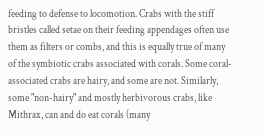feeding to defense to locomotion. Crabs with the stiff bristles called setae on their feeding appendages often use them as filters or combs, and this is equally true of many of the symbiotic crabs associated with corals. Some coral-associated crabs are hairy, and some are not. Similarly, some "non-hairy" and mostly herbivorous crabs, like Mithrax, can and do eat corals (many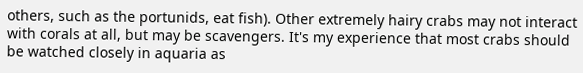others, such as the portunids, eat fish). Other extremely hairy crabs may not interact with corals at all, but may be scavengers. It's my experience that most crabs should be watched closely in aquaria as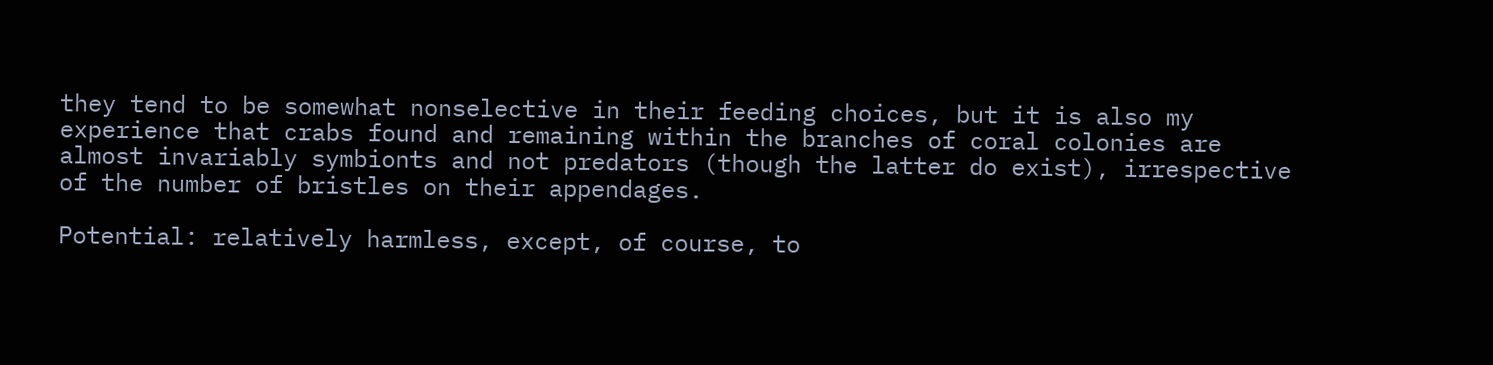they tend to be somewhat nonselective in their feeding choices, but it is also my experience that crabs found and remaining within the branches of coral colonies are almost invariably symbionts and not predators (though the latter do exist), irrespective of the number of bristles on their appendages.

Potential: relatively harmless, except, of course, to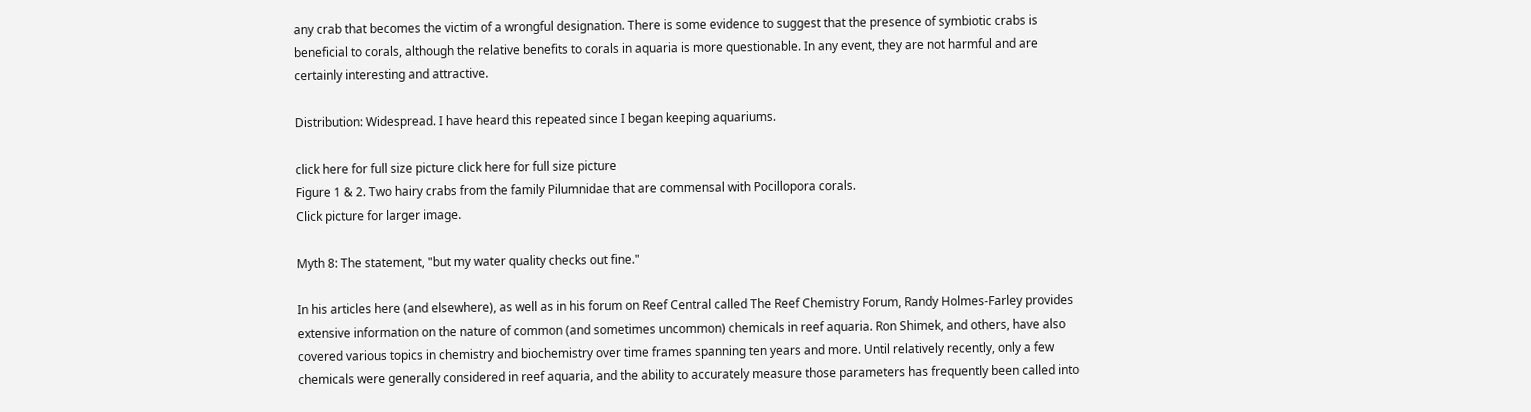any crab that becomes the victim of a wrongful designation. There is some evidence to suggest that the presence of symbiotic crabs is beneficial to corals, although the relative benefits to corals in aquaria is more questionable. In any event, they are not harmful and are certainly interesting and attractive.

Distribution: Widespread. I have heard this repeated since I began keeping aquariums.

click here for full size picture click here for full size picture
Figure 1 & 2. Two hairy crabs from the family Pilumnidae that are commensal with Pocillopora corals.
Click picture for larger image.

Myth 8: The statement, "but my water quality checks out fine."

In his articles here (and elsewhere), as well as in his forum on Reef Central called The Reef Chemistry Forum, Randy Holmes-Farley provides extensive information on the nature of common (and sometimes uncommon) chemicals in reef aquaria. Ron Shimek, and others, have also covered various topics in chemistry and biochemistry over time frames spanning ten years and more. Until relatively recently, only a few chemicals were generally considered in reef aquaria, and the ability to accurately measure those parameters has frequently been called into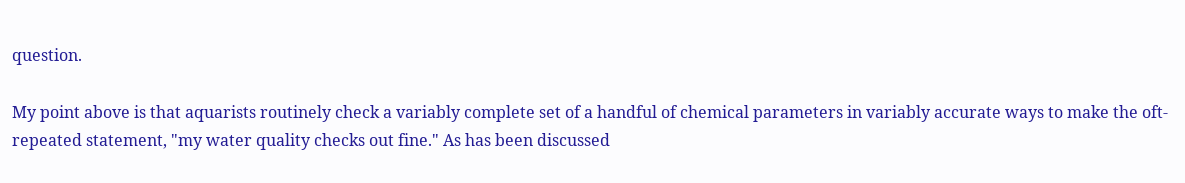question.

My point above is that aquarists routinely check a variably complete set of a handful of chemical parameters in variably accurate ways to make the oft-repeated statement, "my water quality checks out fine." As has been discussed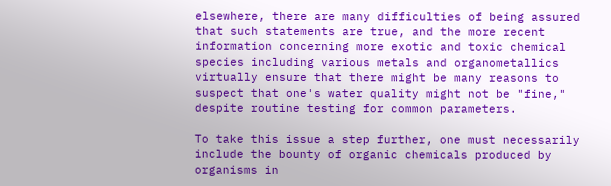elsewhere, there are many difficulties of being assured that such statements are true, and the more recent information concerning more exotic and toxic chemical species including various metals and organometallics virtually ensure that there might be many reasons to suspect that one's water quality might not be "fine," despite routine testing for common parameters.

To take this issue a step further, one must necessarily include the bounty of organic chemicals produced by organisms in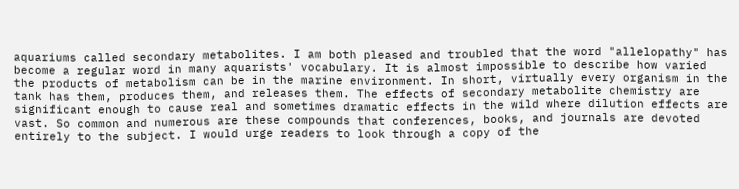aquariums called secondary metabolites. I am both pleased and troubled that the word "allelopathy" has become a regular word in many aquarists' vocabulary. It is almost impossible to describe how varied the products of metabolism can be in the marine environment. In short, virtually every organism in the tank has them, produces them, and releases them. The effects of secondary metabolite chemistry are significant enough to cause real and sometimes dramatic effects in the wild where dilution effects are vast. So common and numerous are these compounds that conferences, books, and journals are devoted entirely to the subject. I would urge readers to look through a copy of the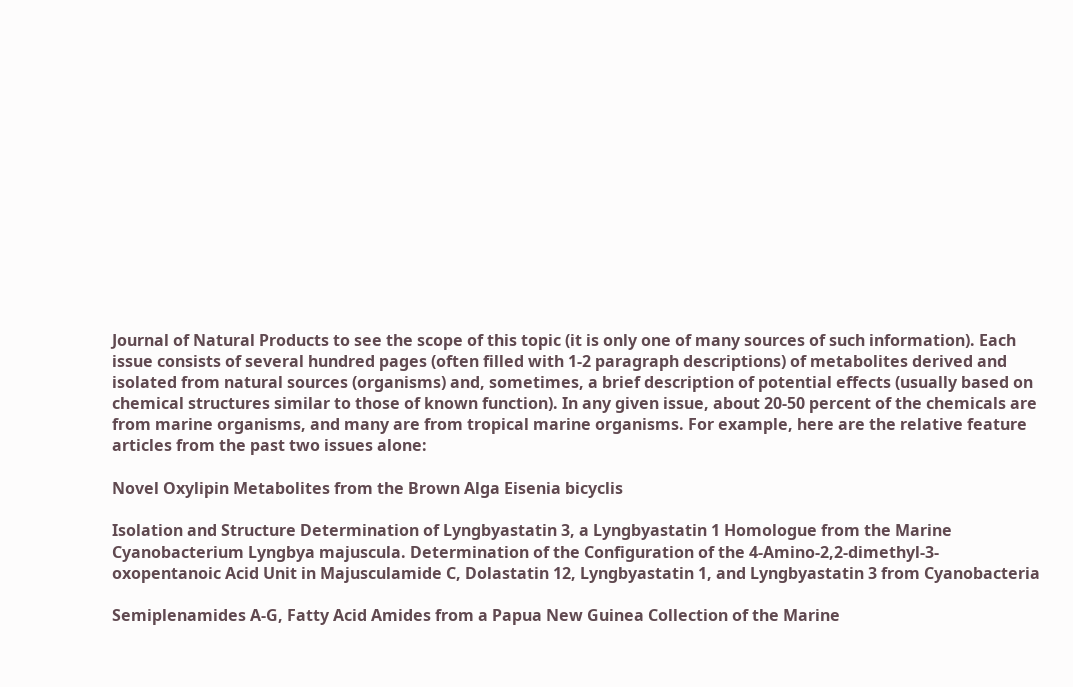Journal of Natural Products to see the scope of this topic (it is only one of many sources of such information). Each issue consists of several hundred pages (often filled with 1-2 paragraph descriptions) of metabolites derived and isolated from natural sources (organisms) and, sometimes, a brief description of potential effects (usually based on chemical structures similar to those of known function). In any given issue, about 20-50 percent of the chemicals are from marine organisms, and many are from tropical marine organisms. For example, here are the relative feature articles from the past two issues alone:

Novel Oxylipin Metabolites from the Brown Alga Eisenia bicyclis

Isolation and Structure Determination of Lyngbyastatin 3, a Lyngbyastatin 1 Homologue from the Marine Cyanobacterium Lyngbya majuscula. Determination of the Configuration of the 4-Amino-2,2-dimethyl-3-oxopentanoic Acid Unit in Majusculamide C, Dolastatin 12, Lyngbyastatin 1, and Lyngbyastatin 3 from Cyanobacteria

Semiplenamides A-G, Fatty Acid Amides from a Papua New Guinea Collection of the Marine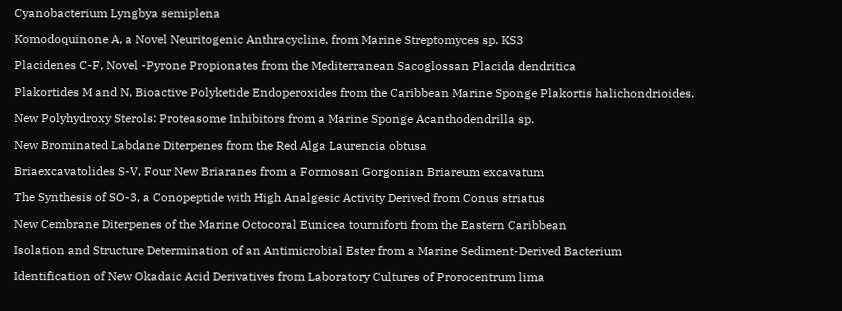Cyanobacterium Lyngbya semiplena

Komodoquinone A, a Novel Neuritogenic Anthracycline, from Marine Streptomyces sp. KS3

Placidenes C-F, Novel -Pyrone Propionates from the Mediterranean Sacoglossan Placida dendritica

Plakortides M and N, Bioactive Polyketide Endoperoxides from the Caribbean Marine Sponge Plakortis halichondrioides.

New Polyhydroxy Sterols: Proteasome Inhibitors from a Marine Sponge Acanthodendrilla sp.

New Brominated Labdane Diterpenes from the Red Alga Laurencia obtusa

Briaexcavatolides S-V, Four New Briaranes from a Formosan Gorgonian Briareum excavatum

The Synthesis of SO-3, a Conopeptide with High Analgesic Activity Derived from Conus striatus

New Cembrane Diterpenes of the Marine Octocoral Eunicea tourniforti from the Eastern Caribbean

Isolation and Structure Determination of an Antimicrobial Ester from a Marine Sediment-Derived Bacterium

Identification of New Okadaic Acid Derivatives from Laboratory Cultures of Prorocentrum lima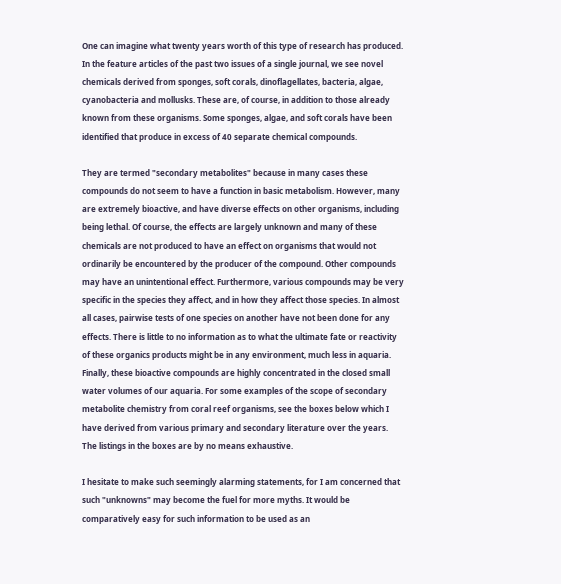One can imagine what twenty years worth of this type of research has produced. In the feature articles of the past two issues of a single journal, we see novel chemicals derived from sponges, soft corals, dinoflagellates, bacteria, algae, cyanobacteria and mollusks. These are, of course, in addition to those already known from these organisms. Some sponges, algae, and soft corals have been identified that produce in excess of 40 separate chemical compounds.

They are termed "secondary metabolites" because in many cases these compounds do not seem to have a function in basic metabolism. However, many are extremely bioactive, and have diverse effects on other organisms, including being lethal. Of course, the effects are largely unknown and many of these chemicals are not produced to have an effect on organisms that would not ordinarily be encountered by the producer of the compound. Other compounds may have an unintentional effect. Furthermore, various compounds may be very specific in the species they affect, and in how they affect those species. In almost all cases, pairwise tests of one species on another have not been done for any effects. There is little to no information as to what the ultimate fate or reactivity of these organics products might be in any environment, much less in aquaria. Finally, these bioactive compounds are highly concentrated in the closed small water volumes of our aquaria. For some examples of the scope of secondary metabolite chemistry from coral reef organisms, see the boxes below which I have derived from various primary and secondary literature over the years. The listings in the boxes are by no means exhaustive.

I hesitate to make such seemingly alarming statements, for I am concerned that such "unknowns" may become the fuel for more myths. It would be comparatively easy for such information to be used as an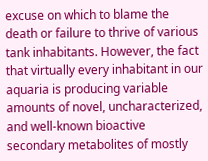excuse on which to blame the death or failure to thrive of various tank inhabitants. However, the fact that virtually every inhabitant in our aquaria is producing variable amounts of novel, uncharacterized, and well-known bioactive secondary metabolites of mostly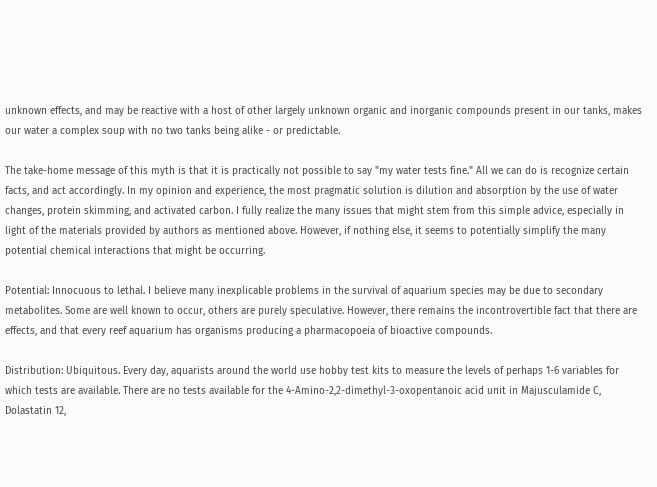unknown effects, and may be reactive with a host of other largely unknown organic and inorganic compounds present in our tanks, makes our water a complex soup with no two tanks being alike - or predictable.

The take-home message of this myth is that it is practically not possible to say "my water tests fine." All we can do is recognize certain facts, and act accordingly. In my opinion and experience, the most pragmatic solution is dilution and absorption by the use of water changes, protein skimming, and activated carbon. I fully realize the many issues that might stem from this simple advice, especially in light of the materials provided by authors as mentioned above. However, if nothing else, it seems to potentially simplify the many potential chemical interactions that might be occurring.

Potential: Innocuous to lethal. I believe many inexplicable problems in the survival of aquarium species may be due to secondary metabolites. Some are well known to occur, others are purely speculative. However, there remains the incontrovertible fact that there are effects, and that every reef aquarium has organisms producing a pharmacopoeia of bioactive compounds.

Distribution: Ubiquitous. Every day, aquarists around the world use hobby test kits to measure the levels of perhaps 1-6 variables for which tests are available. There are no tests available for the 4-Amino-2,2-dimethyl-3-oxopentanoic acid unit in Majusculamide C, Dolastatin 12,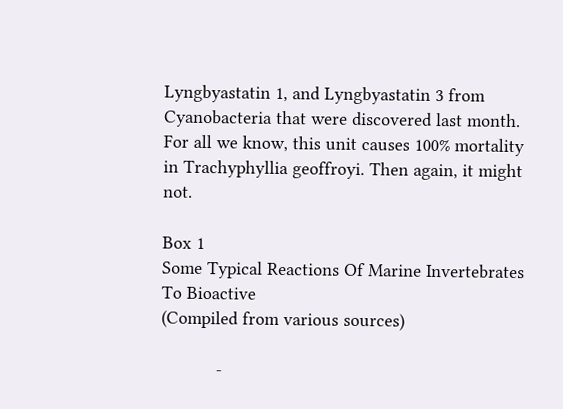Lyngbyastatin 1, and Lyngbyastatin 3 from Cyanobacteria that were discovered last month. For all we know, this unit causes 100% mortality in Trachyphyllia geoffroyi. Then again, it might not.

Box 1
Some Typical Reactions Of Marine Invertebrates To Bioactive
(Compiled from various sources)

           -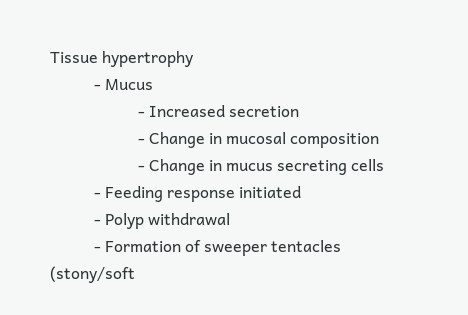Tissue hypertrophy
           - Mucus
                      - Increased secretion
                      - Change in mucosal composition
                      - Change in mucus secreting cells
           - Feeding response initiated
           - Polyp withdrawal
           - Formation of sweeper tentacles (stony/soft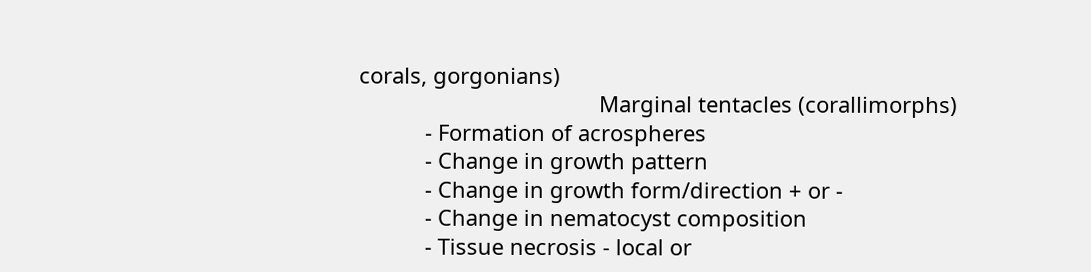corals, gorgonians)
                                        Marginal tentacles (corallimorphs)
           - Formation of acrospheres
           - Change in growth pattern
           - Change in growth form/direction + or -
           - Change in nematocyst composition
           - Tissue necrosis - local or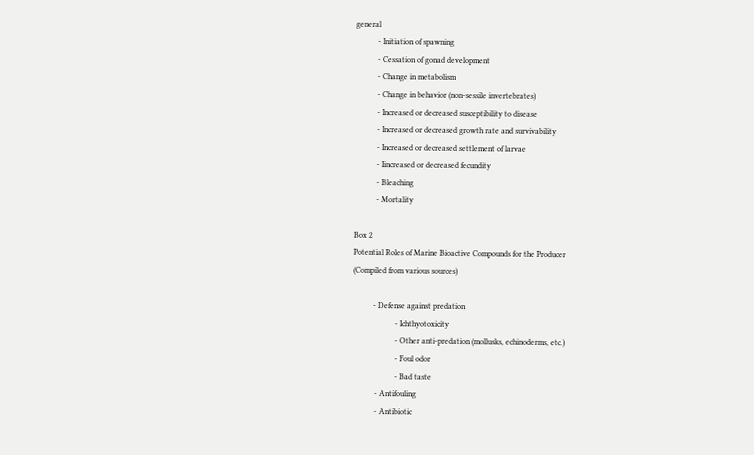general
           - Initiation of spawning
           - Cessation of gonad development
           - Change in metabolism
           - Change in behavior (non-sessile invertebrates)
           - Increased or decreased susceptibility to disease
           - Increased or decreased growth rate and survivability
           - Increased or decreased settlement of larvae
           - Iincreased or decreased fecundity
           - Bleaching
           - Mortality

Box 2
Potential Roles of Marine Bioactive Compounds for the Producer
(Compiled from various sources)

          - Defense against predation
                     - Ichthyotoxicity
                     - Other anti-predation (mollusks, echinoderms, etc.)
                     - Foul odor
                     - Bad taste
           - Antifouling
           - Antibiotic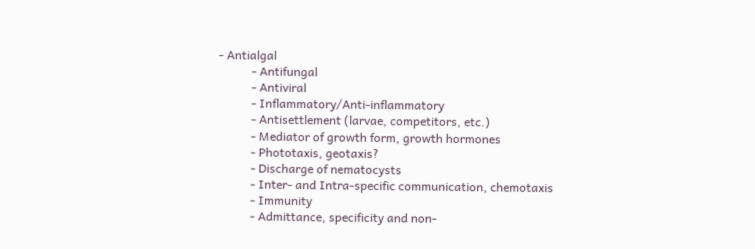- Antialgal
           - Antifungal
           - Antiviral
           - Inflammatory/Anti-inflammatory
           - Antisettlement (larvae, competitors, etc.)
           - Mediator of growth form, growth hormones
           - Phototaxis, geotaxis?
           - Discharge of nematocysts
           - Inter- and Intra-specific communication, chemotaxis
           - Immunity
           - Admittance, specificity and non-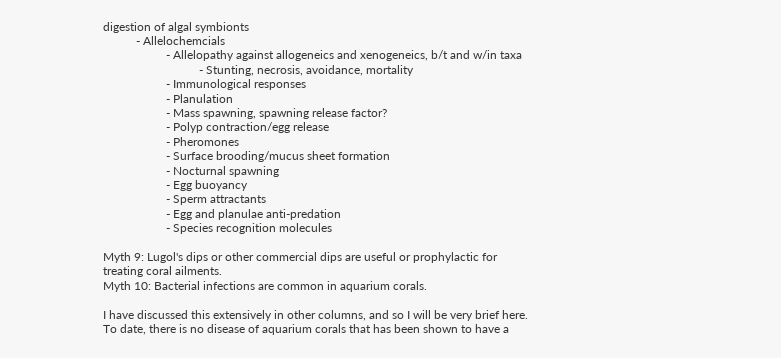digestion of algal symbionts
           - Allelochemcials
                     - Allelopathy against allogeneics and xenogeneics, b/t and w/in taxa
                                - Stunting, necrosis, avoidance, mortality
                     - Immunological responses
                     - Planulation
                     - Mass spawning, spawning release factor?
                     - Polyp contraction/egg release
                     - Pheromones
                     - Surface brooding/mucus sheet formation
                     - Nocturnal spawning
                     - Egg buoyancy
                     - Sperm attractants
                     - Egg and planulae anti-predation
                     - Species recognition molecules

Myth 9: Lugol's dips or other commercial dips are useful or prophylactic for treating coral ailments.
Myth 10: Bacterial infections are common in aquarium corals.

I have discussed this extensively in other columns, and so I will be very brief here. To date, there is no disease of aquarium corals that has been shown to have a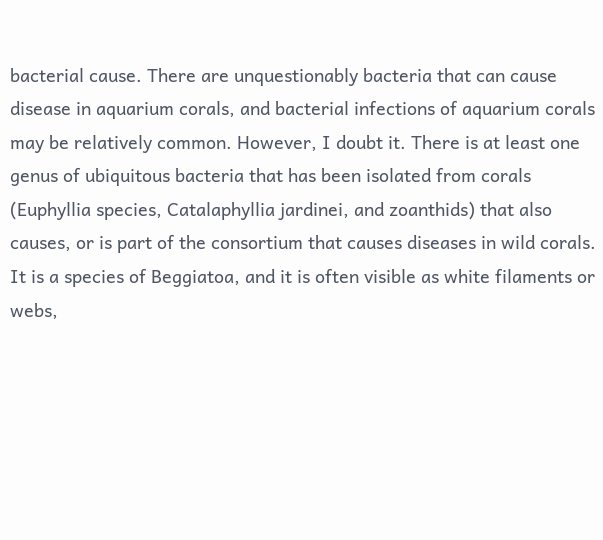bacterial cause. There are unquestionably bacteria that can cause disease in aquarium corals, and bacterial infections of aquarium corals may be relatively common. However, I doubt it. There is at least one genus of ubiquitous bacteria that has been isolated from corals (Euphyllia species, Catalaphyllia jardinei, and zoanthids) that also causes, or is part of the consortium that causes diseases in wild corals. It is a species of Beggiatoa, and it is often visible as white filaments or webs,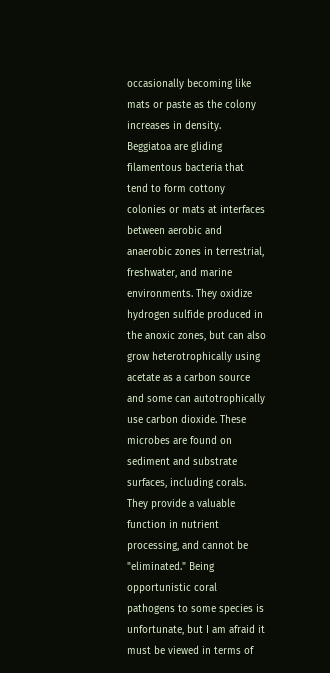occasionally becoming like mats or paste as the colony increases in density. Beggiatoa are gliding filamentous bacteria that tend to form cottony colonies or mats at interfaces between aerobic and anaerobic zones in terrestrial, freshwater, and marine environments. They oxidize hydrogen sulfide produced in the anoxic zones, but can also grow heterotrophically using acetate as a carbon source and some can autotrophically use carbon dioxide. These microbes are found on sediment and substrate surfaces, including corals. They provide a valuable function in nutrient processing, and cannot be "eliminated." Being opportunistic coral pathogens to some species is unfortunate, but I am afraid it must be viewed in terms of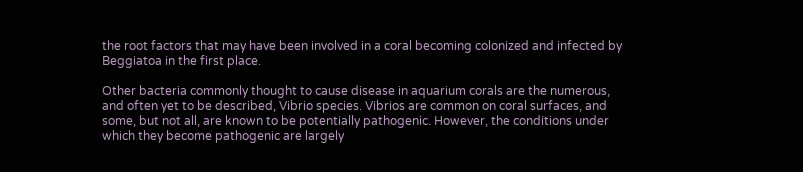the root factors that may have been involved in a coral becoming colonized and infected by Beggiatoa in the first place.

Other bacteria commonly thought to cause disease in aquarium corals are the numerous, and often yet to be described, Vibrio species. Vibrios are common on coral surfaces, and some, but not all, are known to be potentially pathogenic. However, the conditions under which they become pathogenic are largely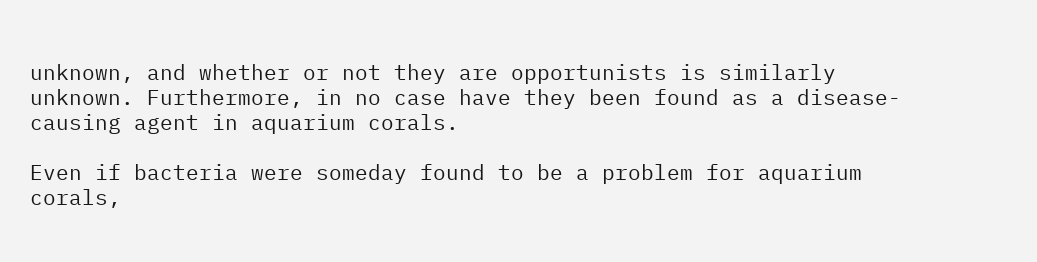unknown, and whether or not they are opportunists is similarly unknown. Furthermore, in no case have they been found as a disease-causing agent in aquarium corals.

Even if bacteria were someday found to be a problem for aquarium corals,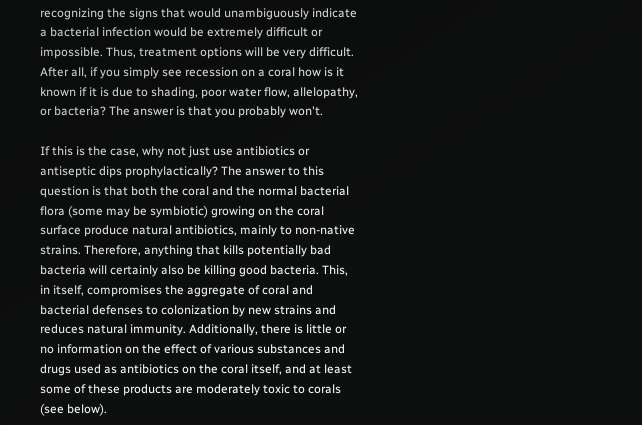recognizing the signs that would unambiguously indicate a bacterial infection would be extremely difficult or impossible. Thus, treatment options will be very difficult. After all, if you simply see recession on a coral how is it known if it is due to shading, poor water flow, allelopathy, or bacteria? The answer is that you probably won't.

If this is the case, why not just use antibiotics or antiseptic dips prophylactically? The answer to this question is that both the coral and the normal bacterial flora (some may be symbiotic) growing on the coral surface produce natural antibiotics, mainly to non-native strains. Therefore, anything that kills potentially bad bacteria will certainly also be killing good bacteria. This, in itself, compromises the aggregate of coral and bacterial defenses to colonization by new strains and reduces natural immunity. Additionally, there is little or no information on the effect of various substances and drugs used as antibiotics on the coral itself, and at least some of these products are moderately toxic to corals (see below).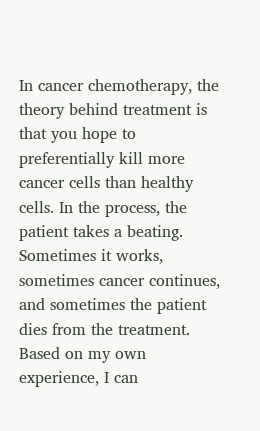In cancer chemotherapy, the theory behind treatment is that you hope to preferentially kill more cancer cells than healthy cells. In the process, the patient takes a beating. Sometimes it works, sometimes cancer continues, and sometimes the patient dies from the treatment. Based on my own experience, I can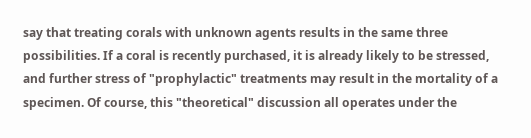say that treating corals with unknown agents results in the same three possibilities. If a coral is recently purchased, it is already likely to be stressed, and further stress of "prophylactic" treatments may result in the mortality of a specimen. Of course, this "theoretical" discussion all operates under the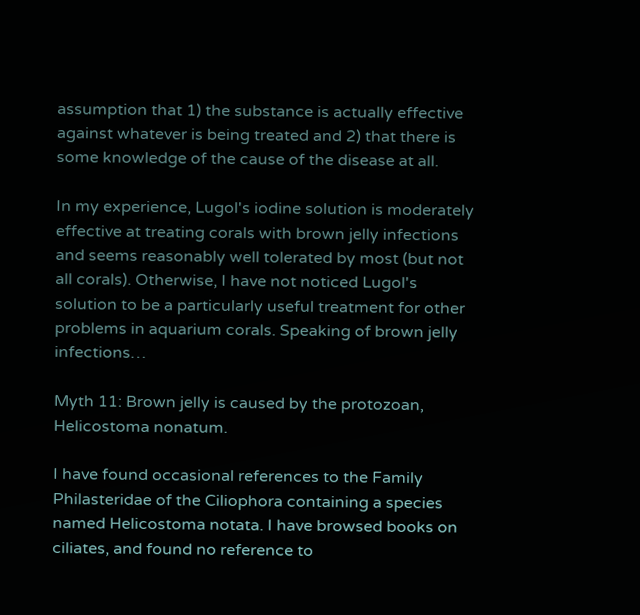assumption that 1) the substance is actually effective against whatever is being treated and 2) that there is some knowledge of the cause of the disease at all.

In my experience, Lugol's iodine solution is moderately effective at treating corals with brown jelly infections and seems reasonably well tolerated by most (but not all corals). Otherwise, I have not noticed Lugol's solution to be a particularly useful treatment for other problems in aquarium corals. Speaking of brown jelly infections…

Myth 11: Brown jelly is caused by the protozoan, Helicostoma nonatum.

I have found occasional references to the Family Philasteridae of the Ciliophora containing a species named Helicostoma notata. I have browsed books on ciliates, and found no reference to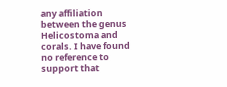any affiliation between the genus Helicostoma and corals. I have found no reference to support that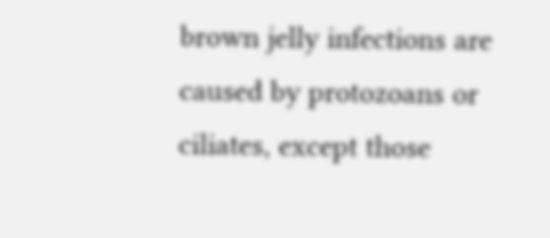brown jelly infections are caused by protozoans or ciliates, except those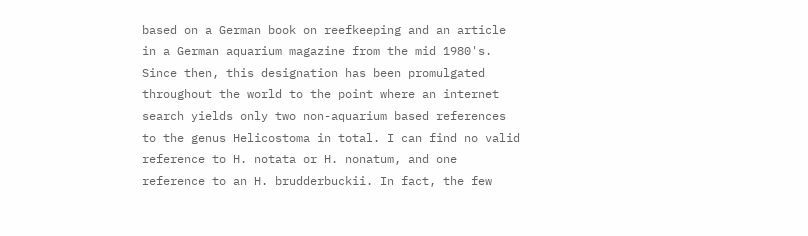based on a German book on reefkeeping and an article in a German aquarium magazine from the mid 1980's. Since then, this designation has been promulgated throughout the world to the point where an internet search yields only two non-aquarium based references to the genus Helicostoma in total. I can find no valid reference to H. notata or H. nonatum, and one reference to an H. brudderbuckii. In fact, the few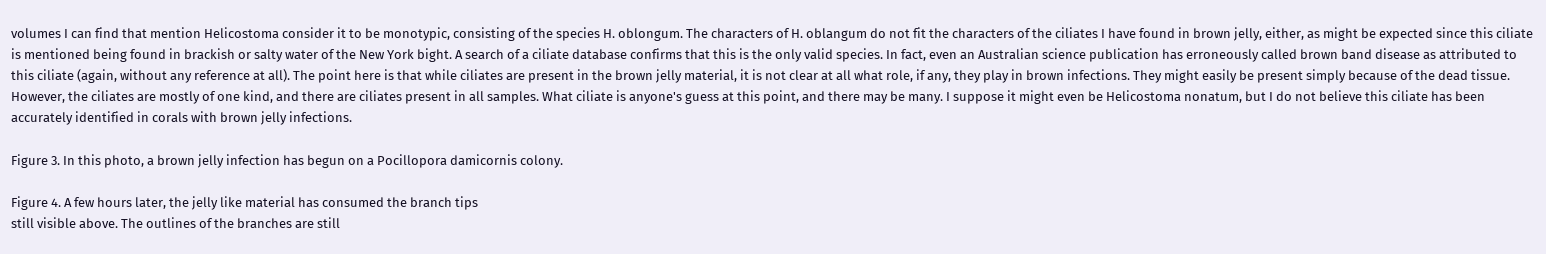volumes I can find that mention Helicostoma consider it to be monotypic, consisting of the species H. oblongum. The characters of H. oblangum do not fit the characters of the ciliates I have found in brown jelly, either, as might be expected since this ciliate is mentioned being found in brackish or salty water of the New York bight. A search of a ciliate database confirms that this is the only valid species. In fact, even an Australian science publication has erroneously called brown band disease as attributed to this ciliate (again, without any reference at all). The point here is that while ciliates are present in the brown jelly material, it is not clear at all what role, if any, they play in brown infections. They might easily be present simply because of the dead tissue. However, the ciliates are mostly of one kind, and there are ciliates present in all samples. What ciliate is anyone's guess at this point, and there may be many. I suppose it might even be Helicostoma nonatum, but I do not believe this ciliate has been accurately identified in corals with brown jelly infections.

Figure 3. In this photo, a brown jelly infection has begun on a Pocillopora damicornis colony.

Figure 4. A few hours later, the jelly like material has consumed the branch tips
still visible above. The outlines of the branches are still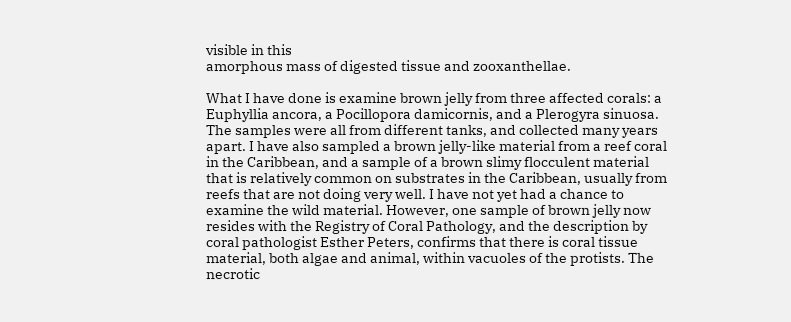visible in this
amorphous mass of digested tissue and zooxanthellae.

What I have done is examine brown jelly from three affected corals: a Euphyllia ancora, a Pocillopora damicornis, and a Plerogyra sinuosa. The samples were all from different tanks, and collected many years apart. I have also sampled a brown jelly-like material from a reef coral in the Caribbean, and a sample of a brown slimy flocculent material that is relatively common on substrates in the Caribbean, usually from reefs that are not doing very well. I have not yet had a chance to examine the wild material. However, one sample of brown jelly now resides with the Registry of Coral Pathology, and the description by coral pathologist Esther Peters, confirms that there is coral tissue material, both algae and animal, within vacuoles of the protists. The necrotic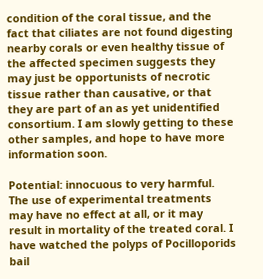condition of the coral tissue, and the fact that ciliates are not found digesting nearby corals or even healthy tissue of the affected specimen suggests they may just be opportunists of necrotic tissue rather than causative, or that they are part of an as yet unidentified consortium. I am slowly getting to these other samples, and hope to have more information soon.

Potential: innocuous to very harmful. The use of experimental treatments may have no effect at all, or it may result in mortality of the treated coral. I have watched the polyps of Pocilloporids bail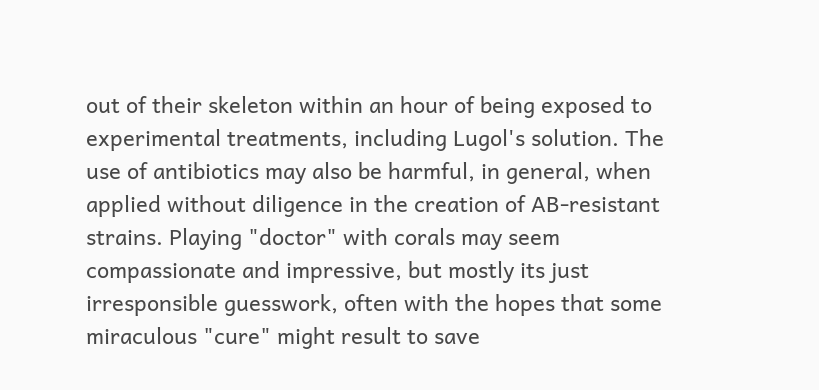out of their skeleton within an hour of being exposed to experimental treatments, including Lugol's solution. The use of antibiotics may also be harmful, in general, when applied without diligence in the creation of AB-resistant strains. Playing "doctor" with corals may seem compassionate and impressive, but mostly its just irresponsible guesswork, often with the hopes that some miraculous "cure" might result to save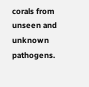corals from unseen and unknown pathogens.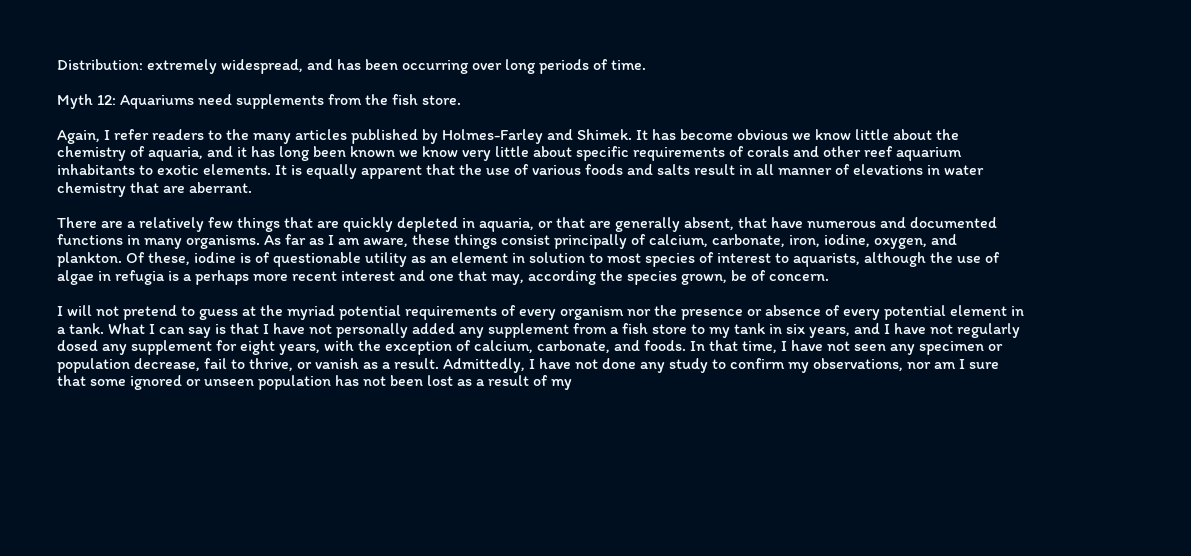Distribution: extremely widespread, and has been occurring over long periods of time.

Myth 12: Aquariums need supplements from the fish store.

Again, I refer readers to the many articles published by Holmes-Farley and Shimek. It has become obvious we know little about the chemistry of aquaria, and it has long been known we know very little about specific requirements of corals and other reef aquarium inhabitants to exotic elements. It is equally apparent that the use of various foods and salts result in all manner of elevations in water chemistry that are aberrant.

There are a relatively few things that are quickly depleted in aquaria, or that are generally absent, that have numerous and documented functions in many organisms. As far as I am aware, these things consist principally of calcium, carbonate, iron, iodine, oxygen, and plankton. Of these, iodine is of questionable utility as an element in solution to most species of interest to aquarists, although the use of algae in refugia is a perhaps more recent interest and one that may, according the species grown, be of concern.

I will not pretend to guess at the myriad potential requirements of every organism nor the presence or absence of every potential element in a tank. What I can say is that I have not personally added any supplement from a fish store to my tank in six years, and I have not regularly dosed any supplement for eight years, with the exception of calcium, carbonate, and foods. In that time, I have not seen any specimen or population decrease, fail to thrive, or vanish as a result. Admittedly, I have not done any study to confirm my observations, nor am I sure that some ignored or unseen population has not been lost as a result of my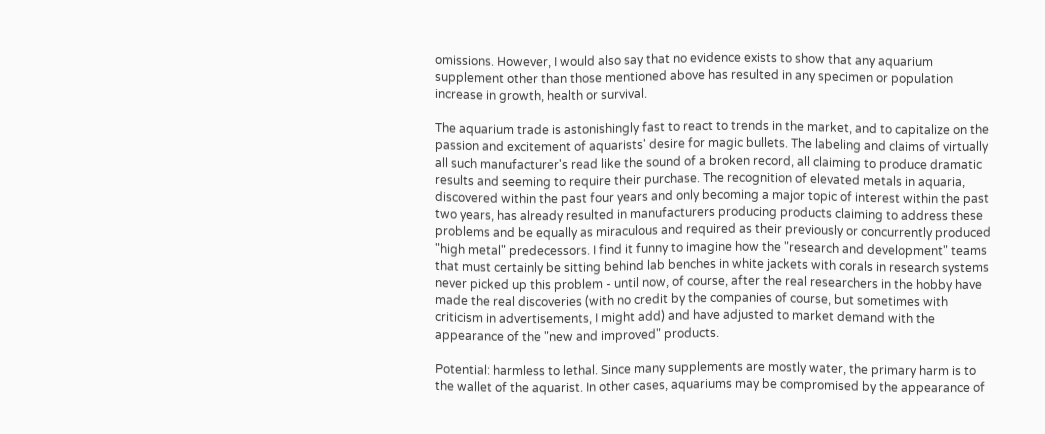omissions. However, I would also say that no evidence exists to show that any aquarium supplement other than those mentioned above has resulted in any specimen or population increase in growth, health or survival.

The aquarium trade is astonishingly fast to react to trends in the market, and to capitalize on the passion and excitement of aquarists' desire for magic bullets. The labeling and claims of virtually all such manufacturer's read like the sound of a broken record, all claiming to produce dramatic results and seeming to require their purchase. The recognition of elevated metals in aquaria, discovered within the past four years and only becoming a major topic of interest within the past two years, has already resulted in manufacturers producing products claiming to address these problems and be equally as miraculous and required as their previously or concurrently produced "high metal" predecessors. I find it funny to imagine how the "research and development" teams that must certainly be sitting behind lab benches in white jackets with corals in research systems never picked up this problem - until now, of course, after the real researchers in the hobby have made the real discoveries (with no credit by the companies of course, but sometimes with criticism in advertisements, I might add) and have adjusted to market demand with the appearance of the "new and improved" products.

Potential: harmless to lethal. Since many supplements are mostly water, the primary harm is to the wallet of the aquarist. In other cases, aquariums may be compromised by the appearance of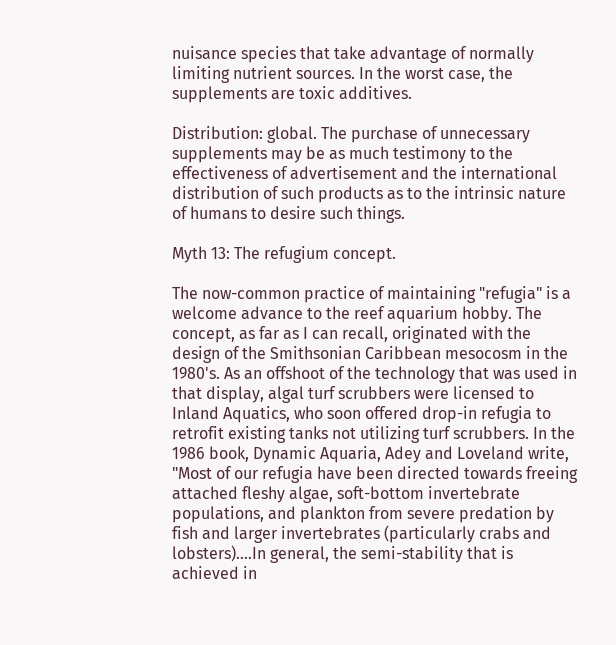nuisance species that take advantage of normally limiting nutrient sources. In the worst case, the supplements are toxic additives.

Distribution: global. The purchase of unnecessary supplements may be as much testimony to the effectiveness of advertisement and the international distribution of such products as to the intrinsic nature of humans to desire such things.

Myth 13: The refugium concept.

The now-common practice of maintaining "refugia" is a welcome advance to the reef aquarium hobby. The concept, as far as I can recall, originated with the design of the Smithsonian Caribbean mesocosm in the 1980's. As an offshoot of the technology that was used in that display, algal turf scrubbers were licensed to Inland Aquatics, who soon offered drop-in refugia to retrofit existing tanks not utilizing turf scrubbers. In the 1986 book, Dynamic Aquaria, Adey and Loveland write, "Most of our refugia have been directed towards freeing attached fleshy algae, soft-bottom invertebrate populations, and plankton from severe predation by fish and larger invertebrates (particularly crabs and lobsters)….In general, the semi-stability that is achieved in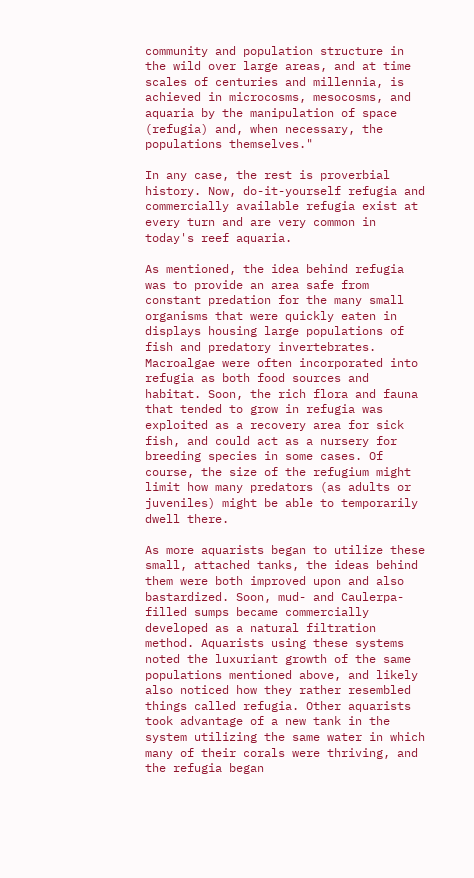community and population structure in the wild over large areas, and at time scales of centuries and millennia, is achieved in microcosms, mesocosms, and aquaria by the manipulation of space (refugia) and, when necessary, the populations themselves."

In any case, the rest is proverbial history. Now, do-it-yourself refugia and commercially available refugia exist at every turn and are very common in today's reef aquaria.

As mentioned, the idea behind refugia was to provide an area safe from constant predation for the many small organisms that were quickly eaten in displays housing large populations of fish and predatory invertebrates. Macroalgae were often incorporated into refugia as both food sources and habitat. Soon, the rich flora and fauna that tended to grow in refugia was exploited as a recovery area for sick fish, and could act as a nursery for breeding species in some cases. Of course, the size of the refugium might limit how many predators (as adults or juveniles) might be able to temporarily dwell there.

As more aquarists began to utilize these small, attached tanks, the ideas behind them were both improved upon and also bastardized. Soon, mud- and Caulerpa-filled sumps became commercially developed as a natural filtration method. Aquarists using these systems noted the luxuriant growth of the same populations mentioned above, and likely also noticed how they rather resembled things called refugia. Other aquarists took advantage of a new tank in the system utilizing the same water in which many of their corals were thriving, and the refugia began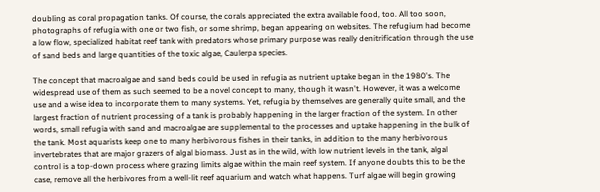doubling as coral propagation tanks. Of course, the corals appreciated the extra available food, too. All too soon, photographs of refugia with one or two fish, or some shrimp, began appearing on websites. The refugium had become a low flow, specialized habitat reef tank with predators whose primary purpose was really denitrification through the use of sand beds and large quantities of the toxic algae, Caulerpa species.

The concept that macroalgae and sand beds could be used in refugia as nutrient uptake began in the 1980's. The widespread use of them as such seemed to be a novel concept to many, though it wasn't. However, it was a welcome use and a wise idea to incorporate them to many systems. Yet, refugia by themselves are generally quite small, and the largest fraction of nutrient processing of a tank is probably happening in the larger fraction of the system. In other words, small refugia with sand and macroalgae are supplemental to the processes and uptake happening in the bulk of the tank. Most aquarists keep one to many herbivorous fishes in their tanks, in addition to the many herbivorous invertebrates that are major grazers of algal biomass. Just as in the wild, with low nutrient levels in the tank, algal control is a top-down process where grazing limits algae within the main reef system. If anyone doubts this to be the case, remove all the herbivores from a well-lit reef aquarium and watch what happens. Turf algae will begin growing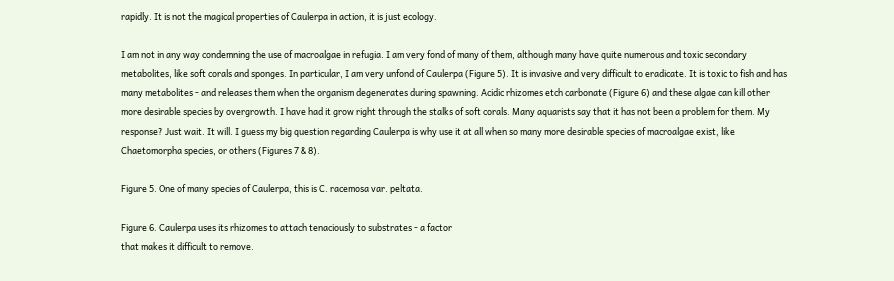rapidly. It is not the magical properties of Caulerpa in action, it is just ecology.

I am not in any way condemning the use of macroalgae in refugia. I am very fond of many of them, although many have quite numerous and toxic secondary metabolites, like soft corals and sponges. In particular, I am very unfond of Caulerpa (Figure 5). It is invasive and very difficult to eradicate. It is toxic to fish and has many metabolites - and releases them when the organism degenerates during spawning. Acidic rhizomes etch carbonate (Figure 6) and these algae can kill other more desirable species by overgrowth. I have had it grow right through the stalks of soft corals. Many aquarists say that it has not been a problem for them. My response? Just wait. It will. I guess my big question regarding Caulerpa is why use it at all when so many more desirable species of macroalgae exist, like Chaetomorpha species, or others (Figures 7 & 8).

Figure 5. One of many species of Caulerpa, this is C. racemosa var. peltata.

Figure 6. Caulerpa uses its rhizomes to attach tenaciously to substrates - a factor
that makes it difficult to remove.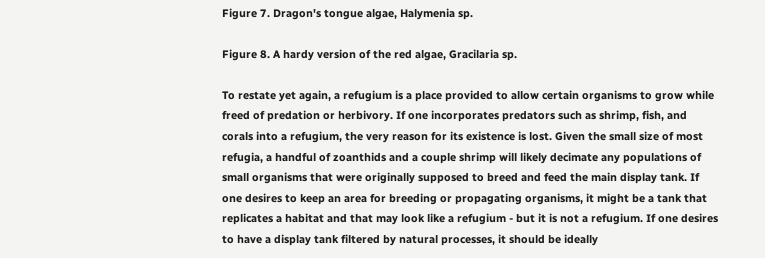Figure 7. Dragon's tongue algae, Halymenia sp.

Figure 8. A hardy version of the red algae, Gracilaria sp.

To restate yet again, a refugium is a place provided to allow certain organisms to grow while freed of predation or herbivory. If one incorporates predators such as shrimp, fish, and corals into a refugium, the very reason for its existence is lost. Given the small size of most refugia, a handful of zoanthids and a couple shrimp will likely decimate any populations of small organisms that were originally supposed to breed and feed the main display tank. If one desires to keep an area for breeding or propagating organisms, it might be a tank that replicates a habitat and that may look like a refugium - but it is not a refugium. If one desires to have a display tank filtered by natural processes, it should be ideally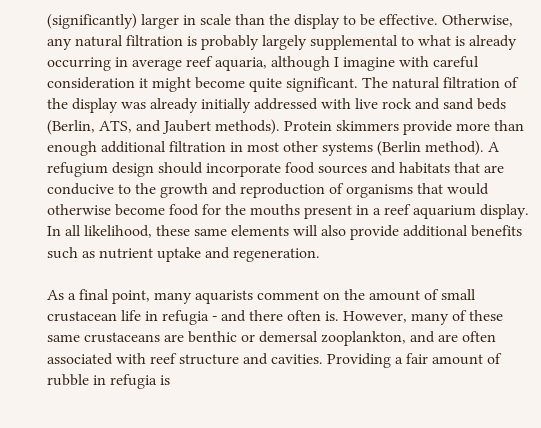(significantly) larger in scale than the display to be effective. Otherwise, any natural filtration is probably largely supplemental to what is already occurring in average reef aquaria, although I imagine with careful consideration it might become quite significant. The natural filtration of the display was already initially addressed with live rock and sand beds (Berlin, ATS, and Jaubert methods). Protein skimmers provide more than enough additional filtration in most other systems (Berlin method). A refugium design should incorporate food sources and habitats that are conducive to the growth and reproduction of organisms that would otherwise become food for the mouths present in a reef aquarium display. In all likelihood, these same elements will also provide additional benefits such as nutrient uptake and regeneration.

As a final point, many aquarists comment on the amount of small crustacean life in refugia - and there often is. However, many of these same crustaceans are benthic or demersal zooplankton, and are often associated with reef structure and cavities. Providing a fair amount of rubble in refugia is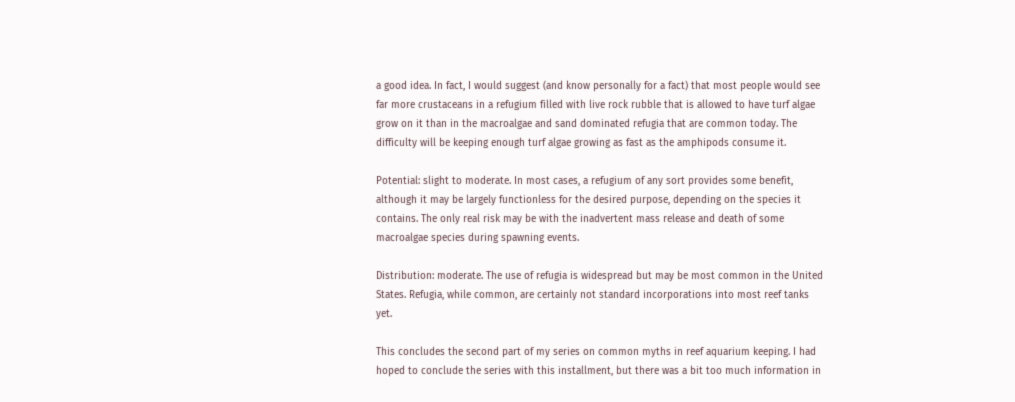a good idea. In fact, I would suggest (and know personally for a fact) that most people would see far more crustaceans in a refugium filled with live rock rubble that is allowed to have turf algae grow on it than in the macroalgae and sand dominated refugia that are common today. The difficulty will be keeping enough turf algae growing as fast as the amphipods consume it.

Potential: slight to moderate. In most cases, a refugium of any sort provides some benefit, although it may be largely functionless for the desired purpose, depending on the species it contains. The only real risk may be with the inadvertent mass release and death of some macroalgae species during spawning events.

Distribution: moderate. The use of refugia is widespread but may be most common in the United States. Refugia, while common, are certainly not standard incorporations into most reef tanks yet.

This concludes the second part of my series on common myths in reef aquarium keeping. I had hoped to conclude the series with this installment, but there was a bit too much information in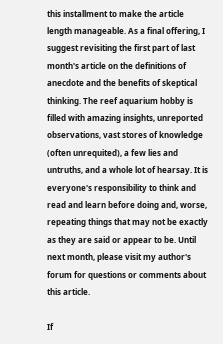this installment to make the article length manageable. As a final offering, I suggest revisiting the first part of last month's article on the definitions of anecdote and the benefits of skeptical thinking. The reef aquarium hobby is filled with amazing insights, unreported observations, vast stores of knowledge (often unrequited), a few lies and untruths, and a whole lot of hearsay. It is everyone's responsibility to think and read and learn before doing and, worse, repeating things that may not be exactly as they are said or appear to be. Until next month, please visit my author's forum for questions or comments about this article.

If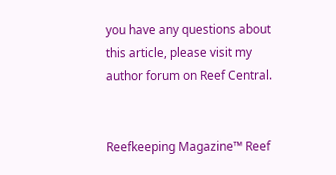you have any questions about this article, please visit my author forum on Reef Central.


Reefkeeping Magazine™ Reef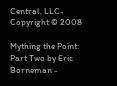Central, LLC-Copyright © 2008

Mything the Point: Part Two by Eric Borneman -